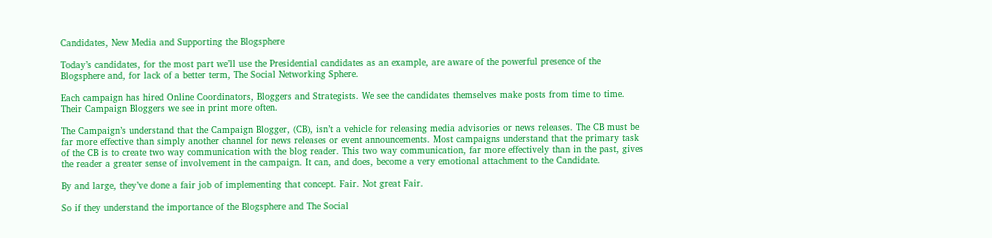Candidates, New Media and Supporting the Blogsphere

Today’s candidates, for the most part we’ll use the Presidential candidates as an example, are aware of the powerful presence of the Blogsphere and, for lack of a better term, The Social Networking Sphere.

Each campaign has hired Online Coordinators, Bloggers and Strategists. We see the candidates themselves make posts from time to time. Their Campaign Bloggers we see in print more often.

The Campaign’s understand that the Campaign Blogger, (CB), isn’t a vehicle for releasing media advisories or news releases. The CB must be far more effective than simply another channel for news releases or event announcements. Most campaigns understand that the primary task of the CB is to create two way communication with the blog reader. This two way communication, far more effectively than in the past, gives the reader a greater sense of involvement in the campaign. It can, and does, become a very emotional attachment to the Candidate.

By and large, they’ve done a fair job of implementing that concept. Fair. Not great Fair.

So if they understand the importance of the Blogsphere and The Social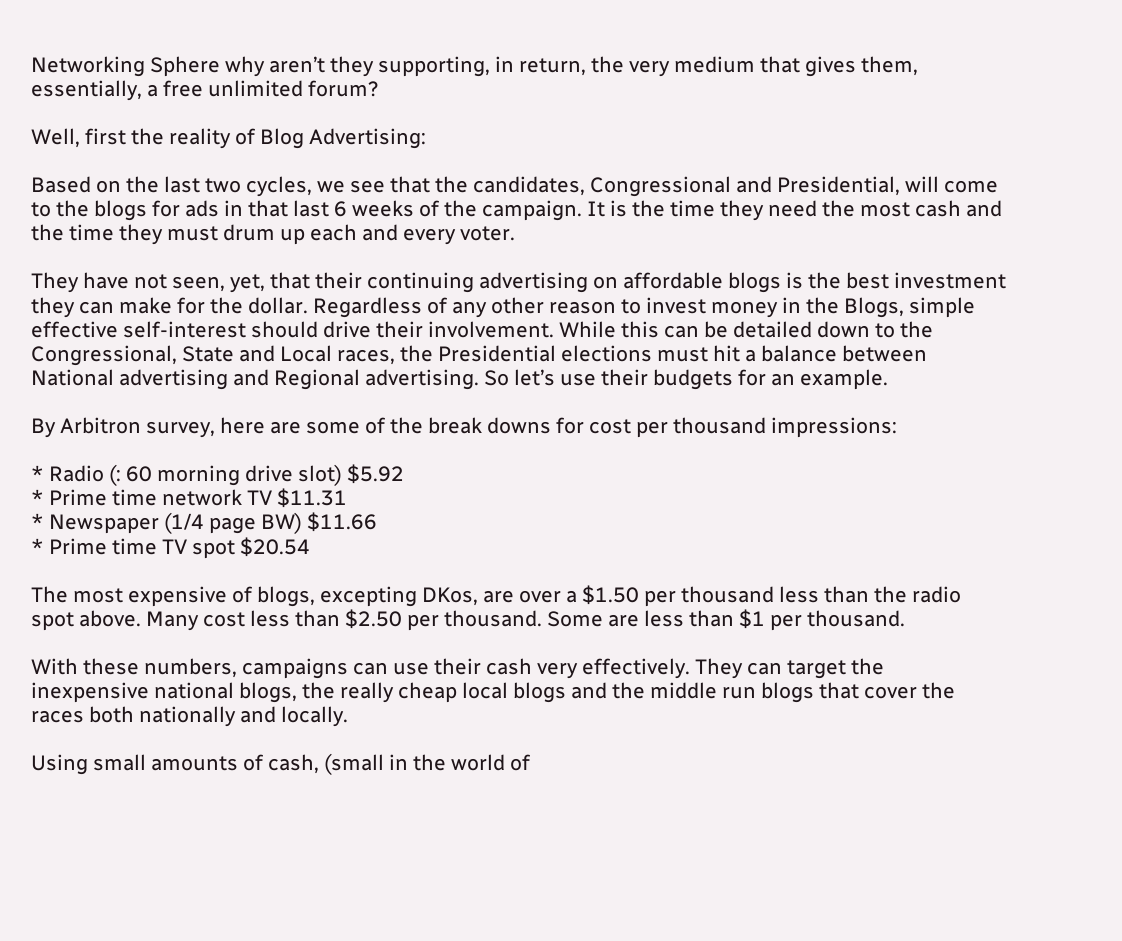Networking Sphere why aren’t they supporting, in return, the very medium that gives them, essentially, a free unlimited forum?

Well, first the reality of Blog Advertising:

Based on the last two cycles, we see that the candidates, Congressional and Presidential, will come to the blogs for ads in that last 6 weeks of the campaign. It is the time they need the most cash and the time they must drum up each and every voter.

They have not seen, yet, that their continuing advertising on affordable blogs is the best investment they can make for the dollar. Regardless of any other reason to invest money in the Blogs, simple effective self-interest should drive their involvement. While this can be detailed down to the Congressional, State and Local races, the Presidential elections must hit a balance between National advertising and Regional advertising. So let’s use their budgets for an example.

By Arbitron survey, here are some of the break downs for cost per thousand impressions:

* Radio (: 60 morning drive slot) $5.92
* Prime time network TV $11.31
* Newspaper (1/4 page BW) $11.66
* Prime time TV spot $20.54

The most expensive of blogs, excepting DKos, are over a $1.50 per thousand less than the radio spot above. Many cost less than $2.50 per thousand. Some are less than $1 per thousand.

With these numbers, campaigns can use their cash very effectively. They can target the inexpensive national blogs, the really cheap local blogs and the middle run blogs that cover the races both nationally and locally.

Using small amounts of cash, (small in the world of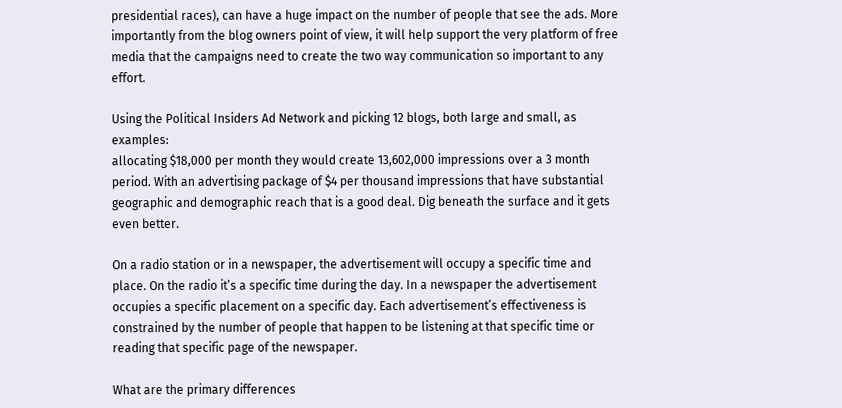presidential races), can have a huge impact on the number of people that see the ads. More importantly from the blog owners point of view, it will help support the very platform of free media that the campaigns need to create the two way communication so important to any effort.

Using the Political Insiders Ad Network and picking 12 blogs, both large and small, as examples:
allocating $18,000 per month they would create 13,602,000 impressions over a 3 month period. With an advertising package of $4 per thousand impressions that have substantial geographic and demographic reach that is a good deal. Dig beneath the surface and it gets even better.

On a radio station or in a newspaper, the advertisement will occupy a specific time and place. On the radio it’s a specific time during the day. In a newspaper the advertisement occupies a specific placement on a specific day. Each advertisement’s effectiveness is constrained by the number of people that happen to be listening at that specific time or reading that specific page of the newspaper.

What are the primary differences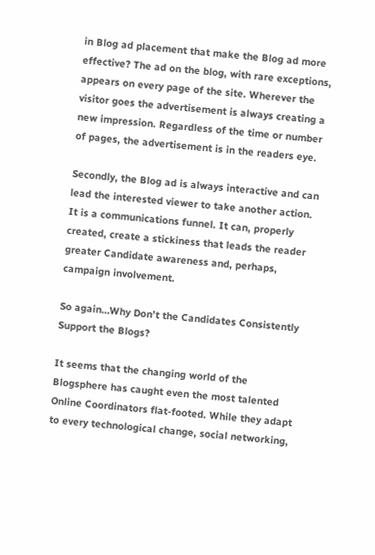in Blog ad placement that make the Blog ad more effective? The ad on the blog, with rare exceptions, appears on every page of the site. Wherever the visitor goes the advertisement is always creating a new impression. Regardless of the time or number of pages, the advertisement is in the readers eye.

Secondly, the Blog ad is always interactive and can lead the interested viewer to take another action. It is a communications funnel. It can, properly created, create a stickiness that leads the reader greater Candidate awareness and, perhaps, campaign involvement.

So again…Why Don’t the Candidates Consistently Support the Blogs?

It seems that the changing world of the Blogsphere has caught even the most talented Online Coordinators flat-footed. While they adapt to every technological change, social networking,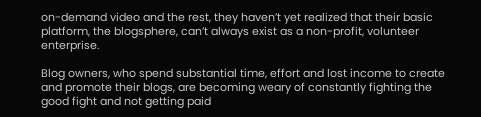on-demand video and the rest, they haven’t yet realized that their basic platform, the blogsphere, can’t always exist as a non-profit, volunteer enterprise.

Blog owners, who spend substantial time, effort and lost income to create and promote their blogs, are becoming weary of constantly fighting the good fight and not getting paid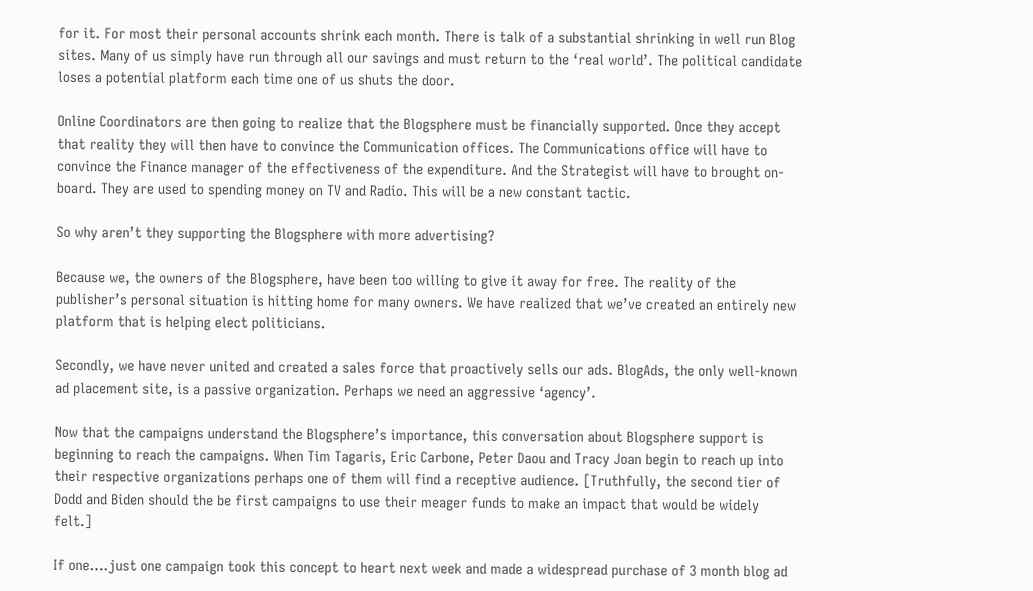for it. For most their personal accounts shrink each month. There is talk of a substantial shrinking in well run Blog sites. Many of us simply have run through all our savings and must return to the ‘real world’. The political candidate loses a potential platform each time one of us shuts the door.

Online Coordinators are then going to realize that the Blogsphere must be financially supported. Once they accept that reality they will then have to convince the Communication offices. The Communications office will have to convince the Finance manager of the effectiveness of the expenditure. And the Strategist will have to brought on-board. They are used to spending money on TV and Radio. This will be a new constant tactic.

So why aren’t they supporting the Blogsphere with more advertising?

Because we, the owners of the Blogsphere, have been too willing to give it away for free. The reality of the publisher’s personal situation is hitting home for many owners. We have realized that we’ve created an entirely new platform that is helping elect politicians.

Secondly, we have never united and created a sales force that proactively sells our ads. BlogAds, the only well-known ad placement site, is a passive organization. Perhaps we need an aggressive ‘agency’.

Now that the campaigns understand the Blogsphere’s importance, this conversation about Blogsphere support is beginning to reach the campaigns. When Tim Tagaris, Eric Carbone, Peter Daou and Tracy Joan begin to reach up into their respective organizations perhaps one of them will find a receptive audience. [Truthfully, the second tier of Dodd and Biden should the be first campaigns to use their meager funds to make an impact that would be widely felt.]

If one….just one campaign took this concept to heart next week and made a widespread purchase of 3 month blog ad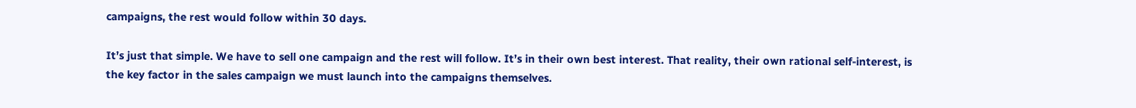campaigns, the rest would follow within 30 days.

It’s just that simple. We have to sell one campaign and the rest will follow. It’s in their own best interest. That reality, their own rational self-interest, is the key factor in the sales campaign we must launch into the campaigns themselves.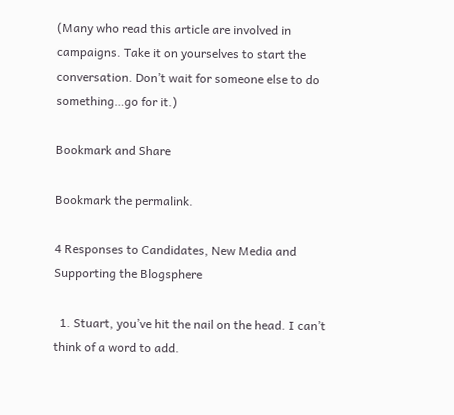(Many who read this article are involved in campaigns. Take it on yourselves to start the conversation. Don’t wait for someone else to do something…go for it.)

Bookmark and Share

Bookmark the permalink.

4 Responses to Candidates, New Media and Supporting the Blogsphere

  1. Stuart, you’ve hit the nail on the head. I can’t think of a word to add.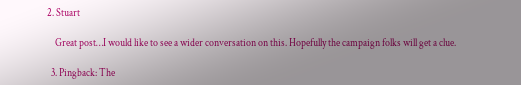2. Stuart

    Great post…I would like to see a wider conversation on this. Hopefully the campaign folks will get a clue.

  3. Pingback: The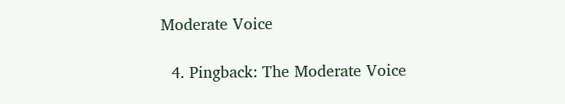Moderate Voice

  4. Pingback: The Moderate Voice